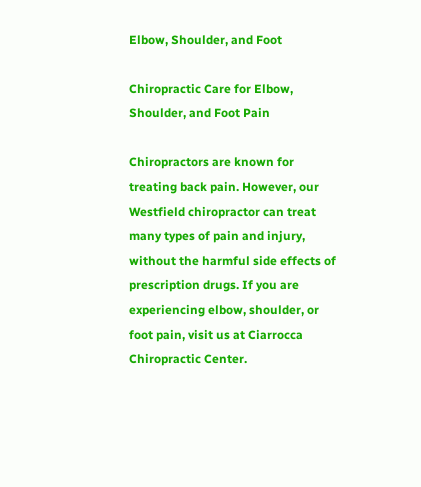Elbow, Shoulder, and Foot

Chiropractic Care for Elbow, Shoulder, and Foot Pain

Chiropractors are known for treating back pain. However, our Westfield chiropractor can treat many types of pain and injury, without the harmful side effects of prescription drugs. If you are experiencing elbow, shoulder, or foot pain, visit us at Ciarrocca Chiropractic Center.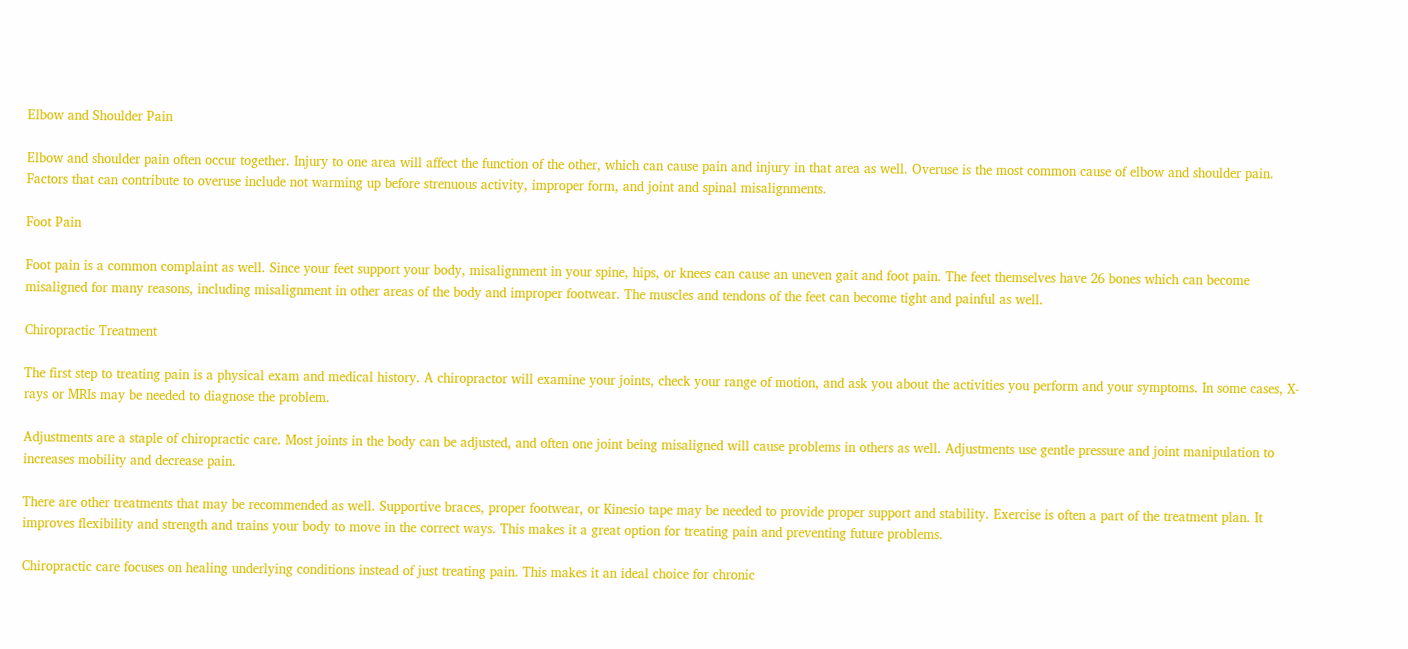Elbow and Shoulder Pain

Elbow and shoulder pain often occur together. Injury to one area will affect the function of the other, which can cause pain and injury in that area as well. Overuse is the most common cause of elbow and shoulder pain. Factors that can contribute to overuse include not warming up before strenuous activity, improper form, and joint and spinal misalignments.

Foot Pain

Foot pain is a common complaint as well. Since your feet support your body, misalignment in your spine, hips, or knees can cause an uneven gait and foot pain. The feet themselves have 26 bones which can become misaligned for many reasons, including misalignment in other areas of the body and improper footwear. The muscles and tendons of the feet can become tight and painful as well.

Chiropractic Treatment

The first step to treating pain is a physical exam and medical history. A chiropractor will examine your joints, check your range of motion, and ask you about the activities you perform and your symptoms. In some cases, X-rays or MRIs may be needed to diagnose the problem.

Adjustments are a staple of chiropractic care. Most joints in the body can be adjusted, and often one joint being misaligned will cause problems in others as well. Adjustments use gentle pressure and joint manipulation to increases mobility and decrease pain.

There are other treatments that may be recommended as well. Supportive braces, proper footwear, or Kinesio tape may be needed to provide proper support and stability. Exercise is often a part of the treatment plan. It improves flexibility and strength and trains your body to move in the correct ways. This makes it a great option for treating pain and preventing future problems.

Chiropractic care focuses on healing underlying conditions instead of just treating pain. This makes it an ideal choice for chronic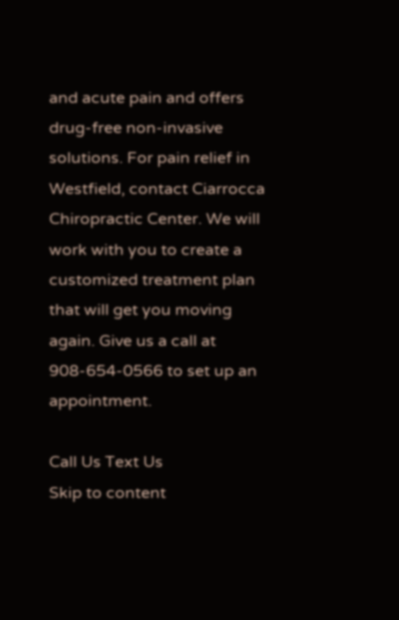and acute pain and offers drug-free non-invasive solutions. For pain relief in Westfield, contact Ciarrocca Chiropractic Center. We will work with you to create a customized treatment plan that will get you moving again. Give us a call at 908-654-0566 to set up an appointment.

Call Us Text Us
Skip to content